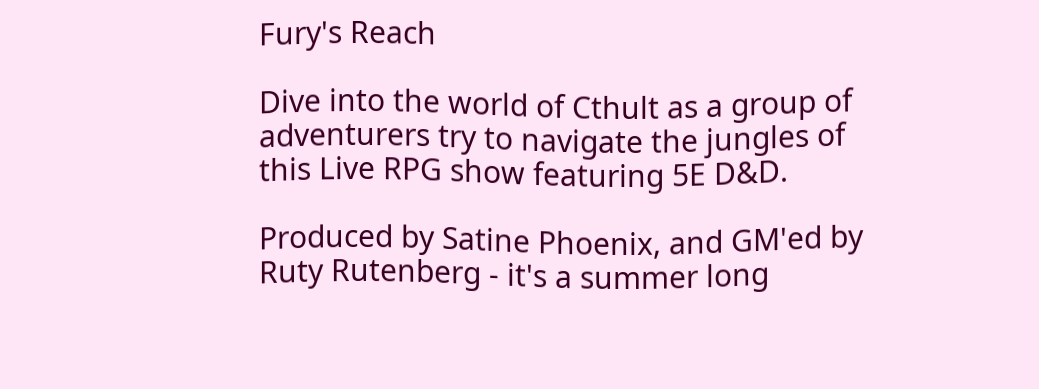Fury's Reach

Dive into the world of Cthult as a group of adventurers try to navigate the jungles of this Live RPG show featuring 5E D&D.

Produced by Satine Phoenix, and GM'ed by Ruty Rutenberg - it's a summer long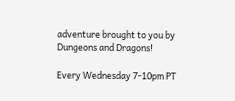adventure brought to you by Dungeons and Dragons!

Every Wednesday 7-10pm PT